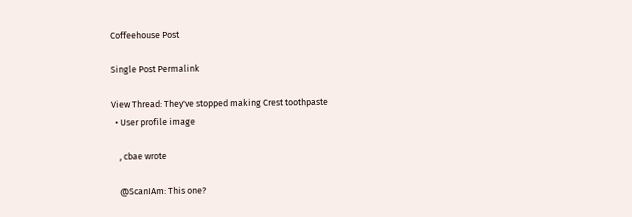Coffeehouse Post

Single Post Permalink

View Thread: They've stopped making Crest toothpaste
  • User profile image

    , cbae wrote

    @ScanIAm: This one?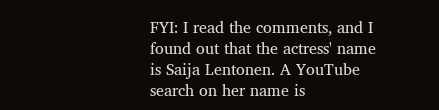FYI: I read the comments, and I found out that the actress' name is Saija Lentonen. A YouTube search on her name is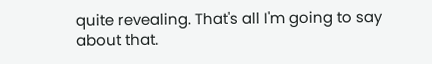quite revealing. That's all I'm going to say about that.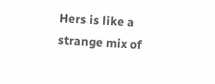Hers is like a strange mix of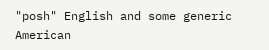"posh" English and some generic American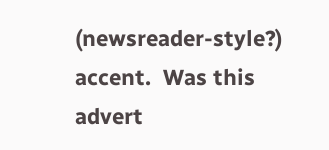(newsreader-style?) accent.  Was this advert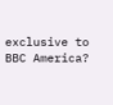exclusive to BBC America?